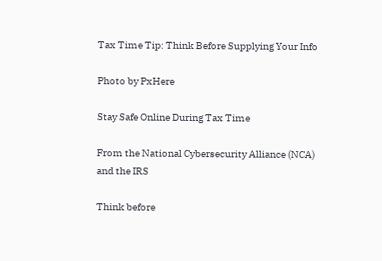Tax Time Tip: Think Before Supplying Your Info

Photo by PxHere

Stay Safe Online During Tax Time

From the National Cybersecurity Alliance (NCA) and the IRS

Think before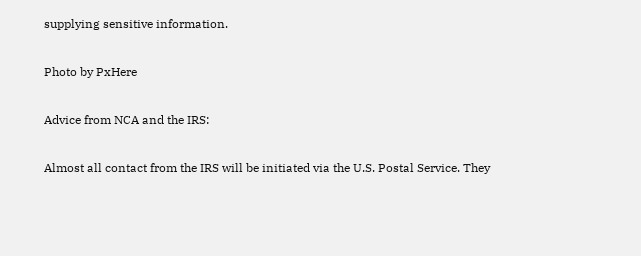supplying sensitive information.

Photo by PxHere

Advice from NCA and the IRS:

Almost all contact from the IRS will be initiated via the U.S. Postal Service. They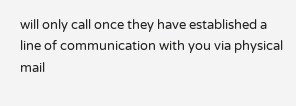will only call once they have established a line of communication with you via physical mail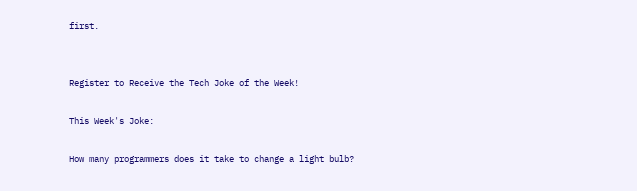first.


Register to Receive the Tech Joke of the Week!

This Week's Joke:

How many programmers does it take to change a light bulb?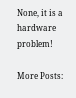None, it is a hardware problem!

More Posts: